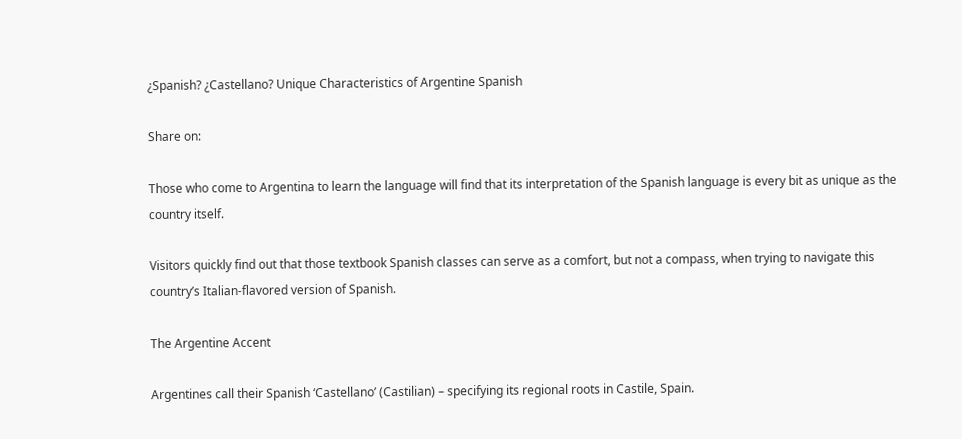¿Spanish? ¿Castellano? Unique Characteristics of Argentine Spanish

Share on:

Those who come to Argentina to learn the language will find that its interpretation of the Spanish language is every bit as unique as the country itself.

Visitors quickly find out that those textbook Spanish classes can serve as a comfort, but not a compass, when trying to navigate this country’s Italian-flavored version of Spanish.

The Argentine Accent

Argentines call their Spanish ‘Castellano’ (Castilian) – specifying its regional roots in Castile, Spain.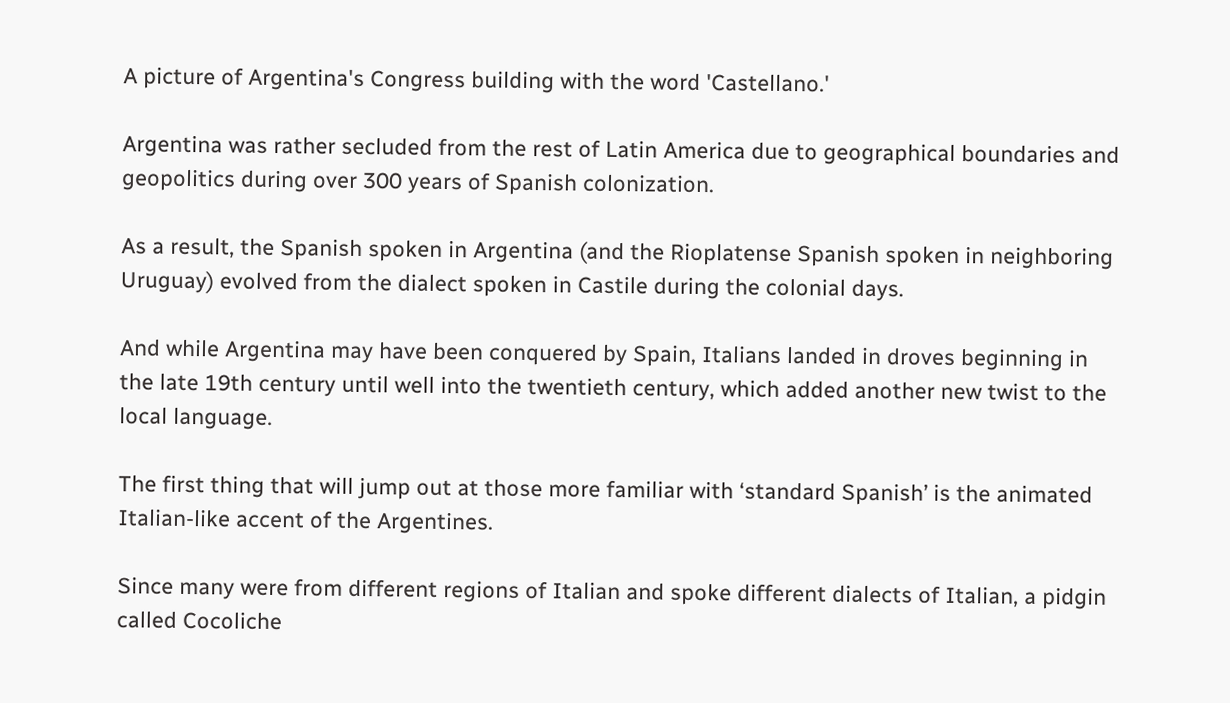A picture of Argentina's Congress building with the word 'Castellano.'

Argentina was rather secluded from the rest of Latin America due to geographical boundaries and geopolitics during over 300 years of Spanish colonization.

As a result, the Spanish spoken in Argentina (and the Rioplatense Spanish spoken in neighboring Uruguay) evolved from the dialect spoken in Castile during the colonial days.

And while Argentina may have been conquered by Spain, Italians landed in droves beginning in the late 19th century until well into the twentieth century, which added another new twist to the local language.

The first thing that will jump out at those more familiar with ‘standard Spanish’ is the animated Italian-like accent of the Argentines.

Since many were from different regions of Italian and spoke different dialects of Italian, a pidgin called Cocoliche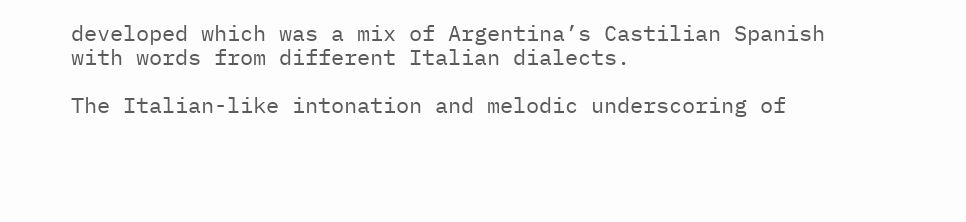developed which was a mix of Argentina’s Castilian Spanish with words from different Italian dialects.

The Italian-like intonation and melodic underscoring of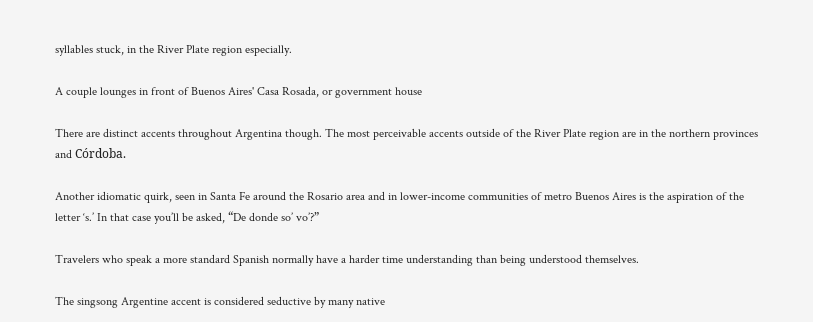syllables stuck, in the River Plate region especially.

A couple lounges in front of Buenos Aires' Casa Rosada, or government house

There are distinct accents throughout Argentina though. The most perceivable accents outside of the River Plate region are in the northern provinces and Córdoba.

Another idiomatic quirk, seen in Santa Fe around the Rosario area and in lower-income communities of metro Buenos Aires is the aspiration of the letter ‘s.’ In that case you’ll be asked, “De donde so’ vo’?”

Travelers who speak a more standard Spanish normally have a harder time understanding than being understood themselves.

The singsong Argentine accent is considered seductive by many native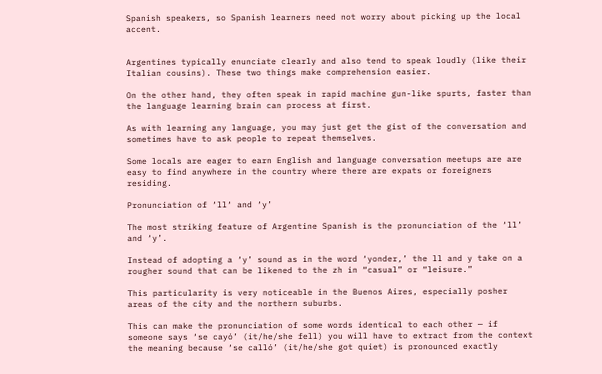Spanish speakers, so Spanish learners need not worry about picking up the local accent.


Argentines typically enunciate clearly and also tend to speak loudly (like their Italian cousins). These two things make comprehension easier.

On the other hand, they often speak in rapid machine gun-like spurts, faster than the language learning brain can process at first.

As with learning any language, you may just get the gist of the conversation and sometimes have to ask people to repeat themselves.

Some locals are eager to earn English and language conversation meetups are are easy to find anywhere in the country where there are expats or foreigners residing.

Pronunciation of ‘ll‘ and ‘y’

The most striking feature of Argentine Spanish is the pronunciation of the ‘ll’ and ‘y’.

Instead of adopting a ‘y’ sound as in the word ‘yonder,’ the ll and y take on a rougher sound that can be likened to the zh in “casual” or “leisure.”

This particularity is very noticeable in the Buenos Aires, especially posher areas of the city and the northern suburbs.

This can make the pronunciation of some words identical to each other — if someone says ‘se cayó’ (it/he/she fell) you will have to extract from the context the meaning because ‘se calló’ (it/he/she got quiet) is pronounced exactly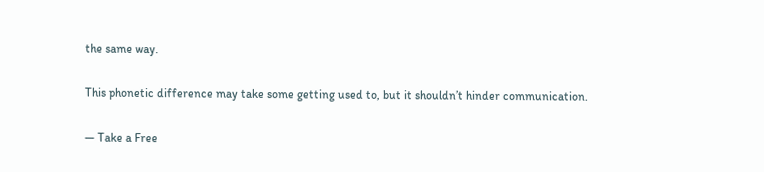the same way.

This phonetic difference may take some getting used to, but it shouldn’t hinder communication.

— Take a Free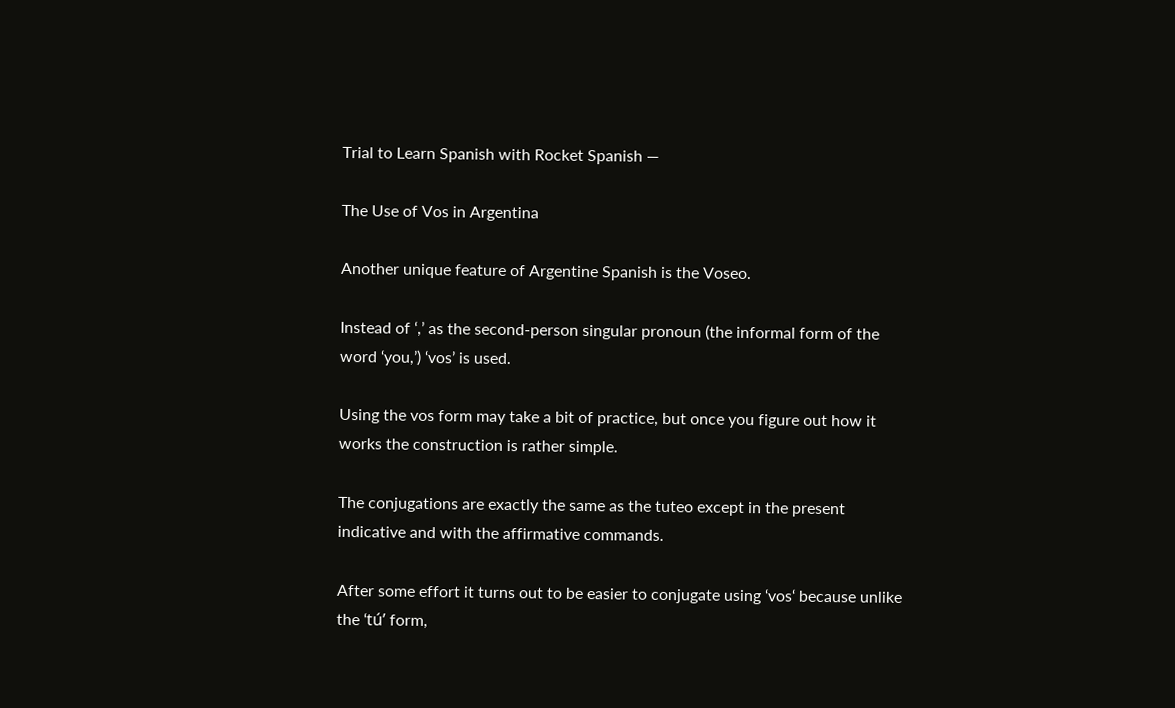Trial to Learn Spanish with Rocket Spanish —

The Use of Vos in Argentina

Another unique feature of Argentine Spanish is the Voseo.

Instead of ‘,’ as the second-person singular pronoun (the informal form of the word ‘you,’) ‘vos’ is used.

Using the vos form may take a bit of practice, but once you figure out how it works the construction is rather simple.

The conjugations are exactly the same as the tuteo except in the present indicative and with the affirmative commands.

After some effort it turns out to be easier to conjugate using ‘vos‘ because unlike the ‘tú’ form,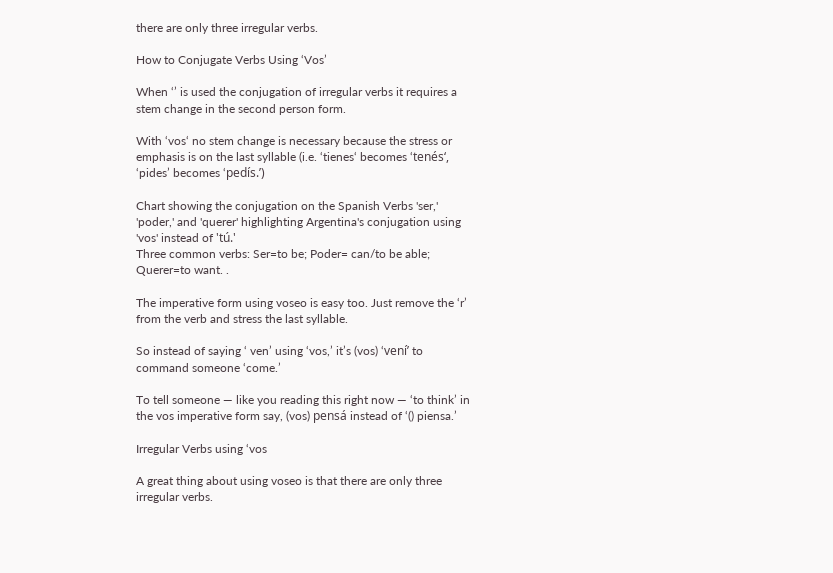there are only three irregular verbs.

How to Conjugate Verbs Using ‘Vos’

When ‘’ is used the conjugation of irregular verbs it requires a stem change in the second person form.

With ‘vos‘ no stem change is necessary because the stress or emphasis is on the last syllable (i.e. ‘tienes‘ becomes ‘tenés‘, ‘pides’ becomes ‘pedís.’)

Chart showing the conjugation on the Spanish Verbs 'ser,' 'poder,' and 'querer' highlighting Argentina's conjugation using 'vos' instead of 'tú.'
Three common verbs: Ser=to be; Poder= can/to be able; Querer=to want. .

The imperative form using voseo is easy too. Just remove the ‘r’ from the verb and stress the last syllable.

So instead of saying ‘ ven’ using ‘vos,’ it’s (vos) ‘vení’ to command someone ‘come.’

To tell someone — like you reading this right now — ‘to think’ in the vos imperative form say, (vos) pensá instead of ‘() piensa.’

Irregular Verbs using ‘vos

A great thing about using voseo is that there are only three irregular verbs.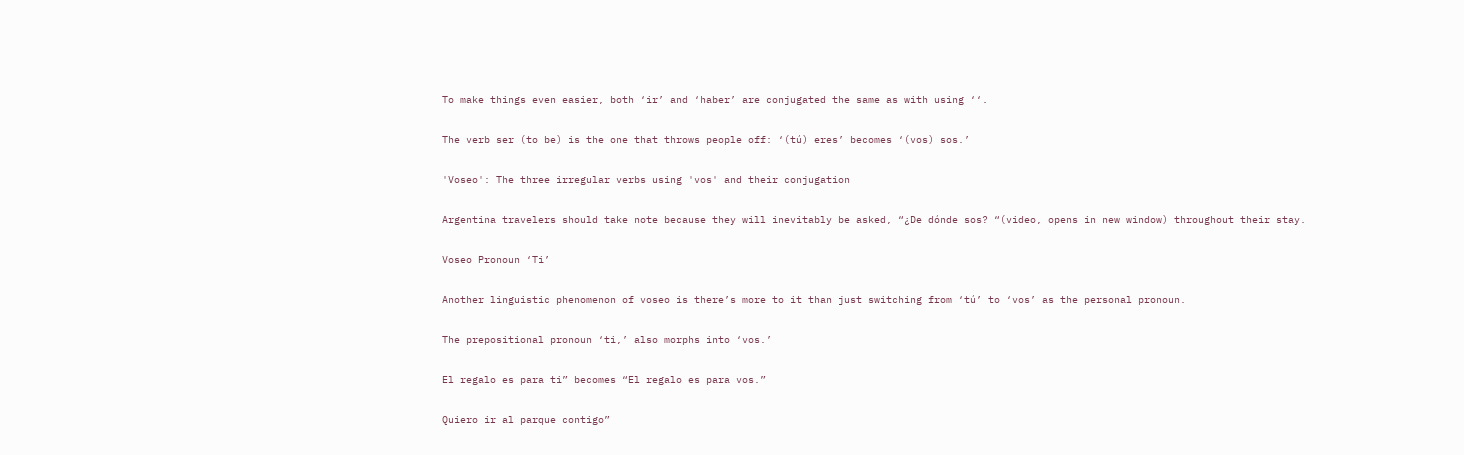To make things even easier, both ‘ir’ and ‘haber’ are conjugated the same as with using ‘‘.

The verb ser (to be) is the one that throws people off: ‘(tú) eres’ becomes ‘(vos) sos.’

'Voseo': The three irregular verbs using 'vos' and their conjugation

Argentina travelers should take note because they will inevitably be asked, “¿De dónde sos? “(video, opens in new window) throughout their stay.

Voseo Pronoun ‘Ti’

Another linguistic phenomenon of voseo is there’s more to it than just switching from ‘tú’ to ‘vos’ as the personal pronoun.

The prepositional pronoun ‘ti,’ also morphs into ‘vos.’

El regalo es para ti” becomes “El regalo es para vos.”

Quiero ir al parque contigo”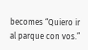becomes “Quiero ir al parque con vos.”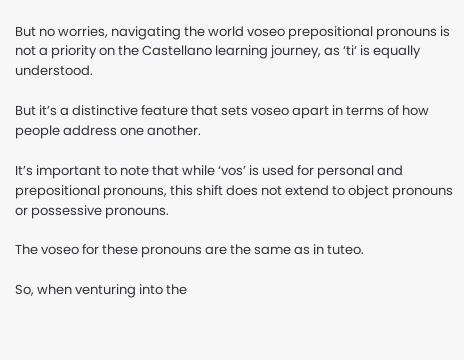But no worries, navigating the world voseo prepositional pronouns is not a priority on the Castellano learning journey, as ‘ti‘ is equally understood.

But it’s a distinctive feature that sets voseo apart in terms of how people address one another.

It’s important to note that while ‘vos’ is used for personal and prepositional pronouns, this shift does not extend to object pronouns or possessive pronouns.

The voseo for these pronouns are the same as in tuteo.

So, when venturing into the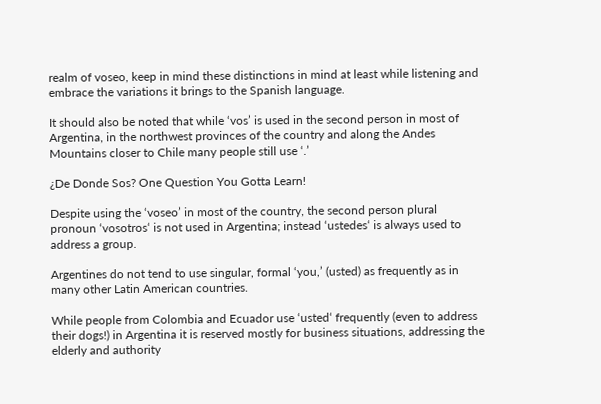realm of voseo, keep in mind these distinctions in mind at least while listening and embrace the variations it brings to the Spanish language.

It should also be noted that while ‘vos’ is used in the second person in most of Argentina, in the northwest provinces of the country and along the Andes Mountains closer to Chile many people still use ‘.’

¿De Donde Sos? One Question You Gotta Learn!

Despite using the ‘voseo’ in most of the country, the second person plural pronoun ‘vosotros‘ is not used in Argentina; instead ‘ustedes‘ is always used to address a group.

Argentines do not tend to use singular, formal ‘you,’ (usted) as frequently as in many other Latin American countries.

While people from Colombia and Ecuador use ‘usted‘ frequently (even to address their dogs!) in Argentina it is reserved mostly for business situations, addressing the elderly and authority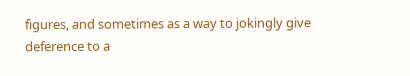figures, and sometimes as a way to jokingly give deference to a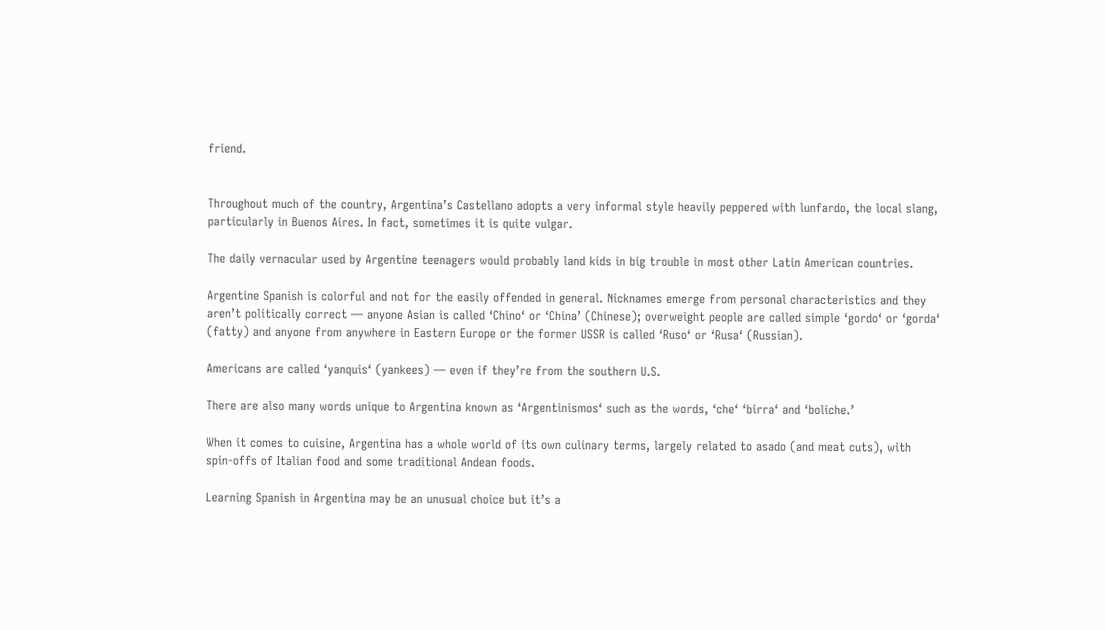friend.


Throughout much of the country, Argentina’s Castellano adopts a very informal style heavily peppered with lunfardo, the local slang, particularly in Buenos Aires. In fact, sometimes it is quite vulgar.

The daily vernacular used by Argentine teenagers would probably land kids in big trouble in most other Latin American countries.

Argentine Spanish is colorful and not for the easily offended in general. Nicknames emerge from personal characteristics and they aren’t politically correct — anyone Asian is called ‘Chino‘ or ‘China’ (Chinese); overweight people are called simple ‘gordo‘ or ‘gorda‘ (fatty) and anyone from anywhere in Eastern Europe or the former USSR is called ‘Ruso‘ or ‘Rusa‘ (Russian).

Americans are called ‘yanquis‘ (yankees) — even if they’re from the southern U.S.

There are also many words unique to Argentina known as ‘Argentinismos‘ such as the words, ‘che‘ ‘birra‘ and ‘boliche.’

When it comes to cuisine, Argentina has a whole world of its own culinary terms, largely related to asado (and meat cuts), with spin-offs of Italian food and some traditional Andean foods.

Learning Spanish in Argentina may be an unusual choice but it’s a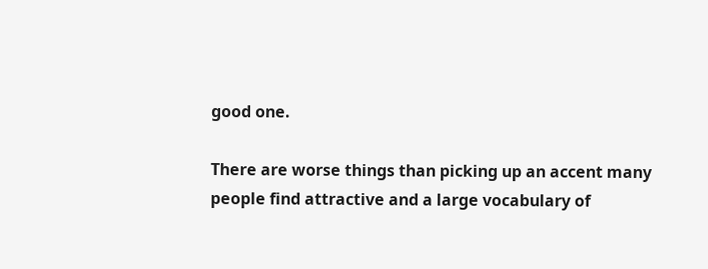good one.

There are worse things than picking up an accent many people find attractive and a large vocabulary of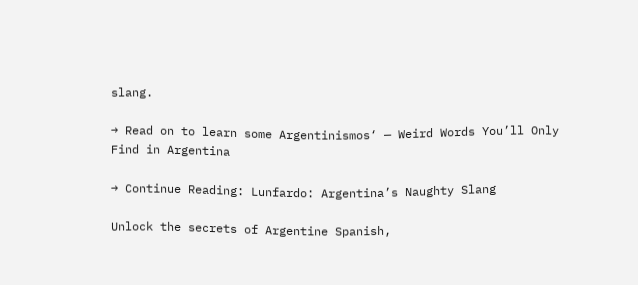slang.

→ Read on to learn some Argentinismos‘ — Weird Words You’ll Only Find in Argentina

→ Continue Reading: Lunfardo: Argentina’s Naughty Slang

Unlock the secrets of Argentine Spanish,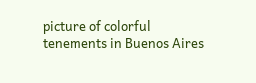picture of colorful tenements in Buenos Aires